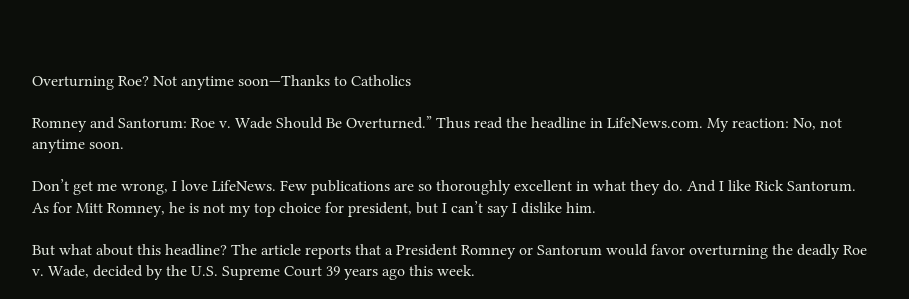Overturning Roe? Not anytime soon—Thanks to Catholics

Romney and Santorum: Roe v. Wade Should Be Overturned.” Thus read the headline in LifeNews.com. My reaction: No, not anytime soon.

Don’t get me wrong, I love LifeNews. Few publications are so thoroughly excellent in what they do. And I like Rick Santorum. As for Mitt Romney, he is not my top choice for president, but I can’t say I dislike him.

But what about this headline? The article reports that a President Romney or Santorum would favor overturning the deadly Roe v. Wade, decided by the U.S. Supreme Court 39 years ago this week.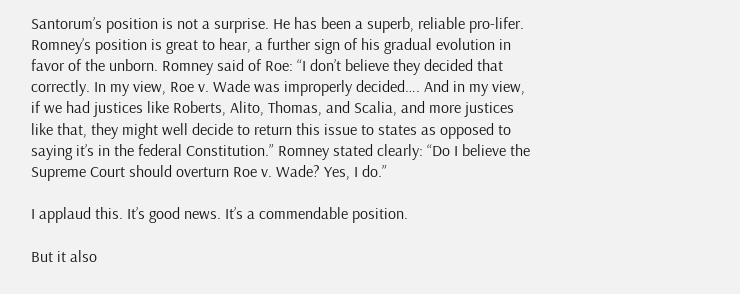Santorum’s position is not a surprise. He has been a superb, reliable pro-lifer. Romney’s position is great to hear, a further sign of his gradual evolution in favor of the unborn. Romney said of Roe: “I don’t believe they decided that correctly. In my view, Roe v. Wade was improperly decided…. And in my view, if we had justices like Roberts, Alito, Thomas, and Scalia, and more justices like that, they might well decide to return this issue to states as opposed to saying it’s in the federal Constitution.” Romney stated clearly: “Do I believe the Supreme Court should overturn Roe v. Wade? Yes, I do.”

I applaud this. It’s good news. It’s a commendable position.

But it also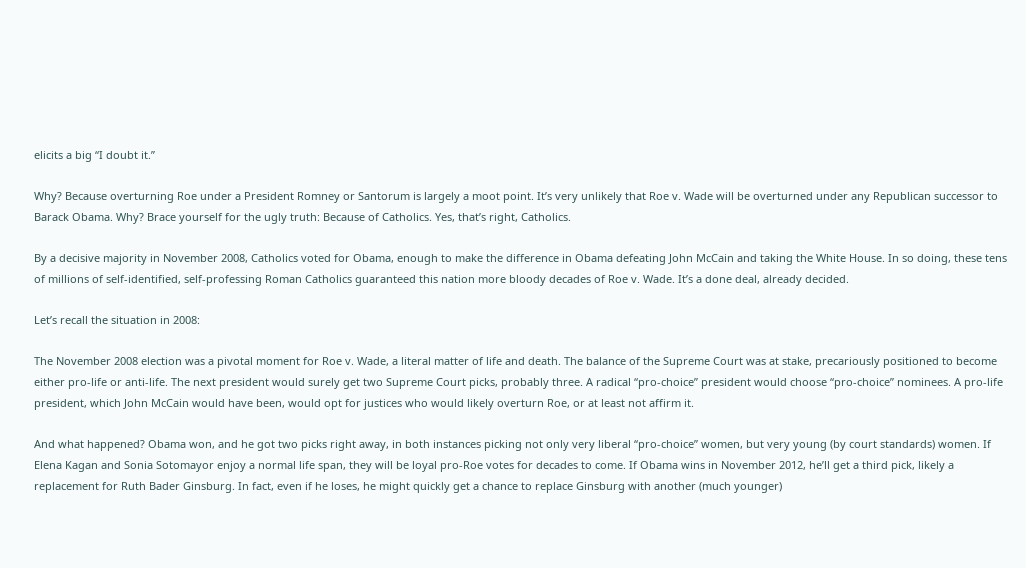elicits a big “I doubt it.”

Why? Because overturning Roe under a President Romney or Santorum is largely a moot point. It’s very unlikely that Roe v. Wade will be overturned under any Republican successor to Barack Obama. Why? Brace yourself for the ugly truth: Because of Catholics. Yes, that’s right, Catholics.

By a decisive majority in November 2008, Catholics voted for Obama, enough to make the difference in Obama defeating John McCain and taking the White House. In so doing, these tens of millions of self-identified, self-professing Roman Catholics guaranteed this nation more bloody decades of Roe v. Wade. It’s a done deal, already decided.

Let’s recall the situation in 2008:

The November 2008 election was a pivotal moment for Roe v. Wade, a literal matter of life and death. The balance of the Supreme Court was at stake, precariously positioned to become either pro-life or anti-life. The next president would surely get two Supreme Court picks, probably three. A radical “pro-choice” president would choose “pro-choice” nominees. A pro-life president, which John McCain would have been, would opt for justices who would likely overturn Roe, or at least not affirm it.

And what happened? Obama won, and he got two picks right away, in both instances picking not only very liberal “pro-choice” women, but very young (by court standards) women. If Elena Kagan and Sonia Sotomayor enjoy a normal life span, they will be loyal pro-Roe votes for decades to come. If Obama wins in November 2012, he’ll get a third pick, likely a replacement for Ruth Bader Ginsburg. In fact, even if he loses, he might quickly get a chance to replace Ginsburg with another (much younger)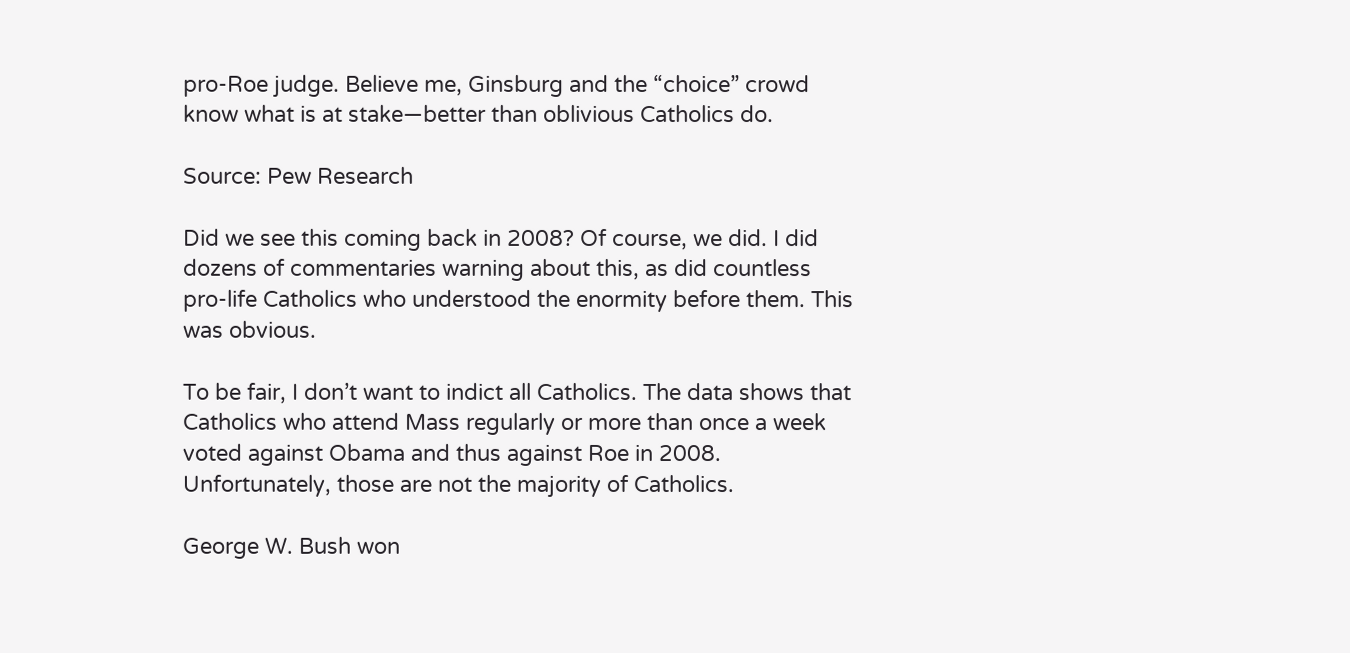pro-Roe judge. Believe me, Ginsburg and the “choice” crowd know what is at stake—better than oblivious Catholics do.

Source: Pew Research

Did we see this coming back in 2008? Of course, we did. I did dozens of commentaries warning about this, as did countless pro-life Catholics who understood the enormity before them. This was obvious.

To be fair, I don’t want to indict all Catholics. The data shows that Catholics who attend Mass regularly or more than once a week voted against Obama and thus against Roe in 2008. Unfortunately, those are not the majority of Catholics.

George W. Bush won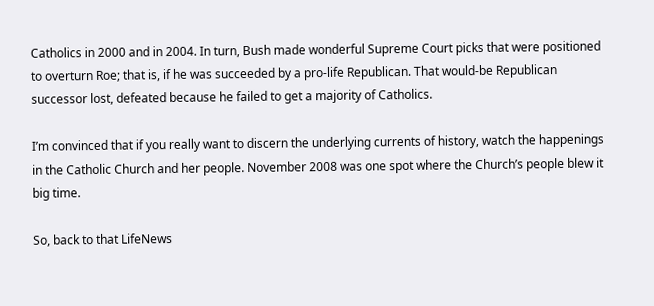Catholics in 2000 and in 2004. In turn, Bush made wonderful Supreme Court picks that were positioned to overturn Roe; that is, if he was succeeded by a pro-life Republican. That would-be Republican successor lost, defeated because he failed to get a majority of Catholics.

I’m convinced that if you really want to discern the underlying currents of history, watch the happenings in the Catholic Church and her people. November 2008 was one spot where the Church’s people blew it big time.

So, back to that LifeNews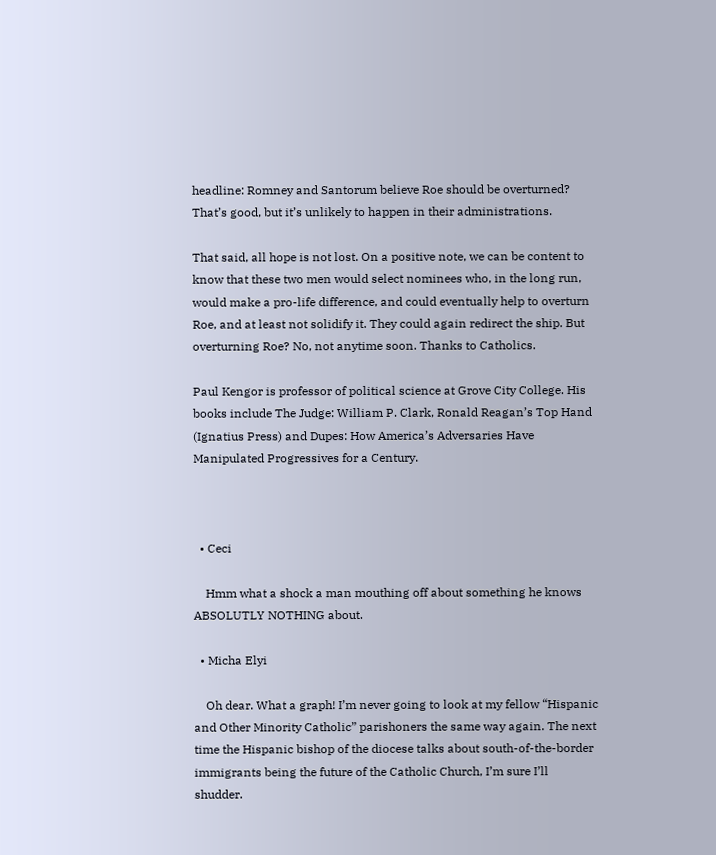headline: Romney and Santorum believe Roe should be overturned? That’s good, but it’s unlikely to happen in their administrations.

That said, all hope is not lost. On a positive note, we can be content to know that these two men would select nominees who, in the long run, would make a pro-life difference, and could eventually help to overturn Roe, and at least not solidify it. They could again redirect the ship. But overturning Roe? No, not anytime soon. Thanks to Catholics.

Paul Kengor is professor of political science at Grove City College. His books include The Judge: William P. Clark, Ronald Reagan’s Top Hand (Ignatius Press) and Dupes: How America’s Adversaries Have Manipulated Progressives for a Century.



  • Ceci

    Hmm what a shock a man mouthing off about something he knows ABSOLUTLY NOTHING about.

  • Micha Elyi

    Oh dear. What a graph! I’m never going to look at my fellow “Hispanic and Other Minority Catholic” parishoners the same way again. The next time the Hispanic bishop of the diocese talks about south-of-the-border immigrants being the future of the Catholic Church, I’m sure I’ll shudder.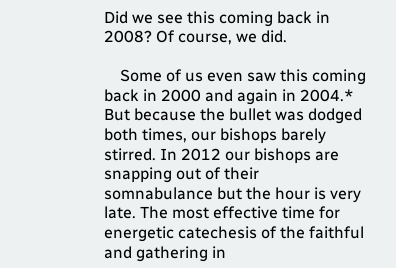Did we see this coming back in 2008? Of course, we did.

    Some of us even saw this coming back in 2000 and again in 2004.* But because the bullet was dodged both times, our bishops barely stirred. In 2012 our bishops are snapping out of their somnabulance but the hour is very late. The most effective time for energetic catechesis of the faithful and gathering in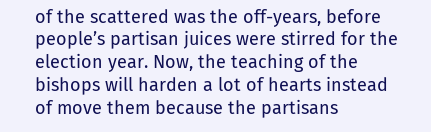of the scattered was the off-years, before people’s partisan juices were stirred for the election year. Now, the teaching of the bishops will harden a lot of hearts instead of move them because the partisans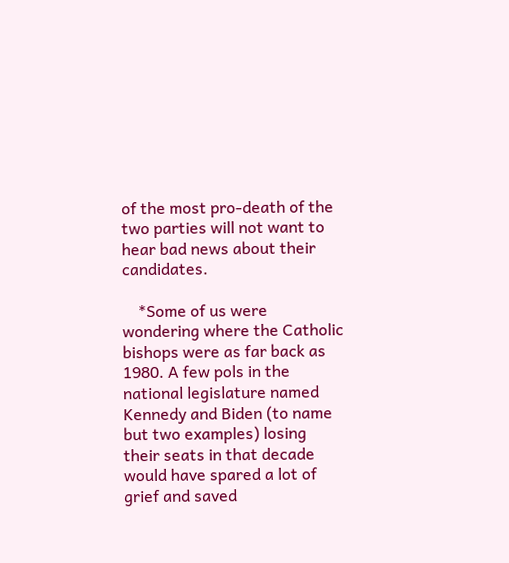of the most pro-death of the two parties will not want to hear bad news about their candidates.

    *Some of us were wondering where the Catholic bishops were as far back as 1980. A few pols in the national legislature named Kennedy and Biden (to name but two examples) losing their seats in that decade would have spared a lot of grief and saved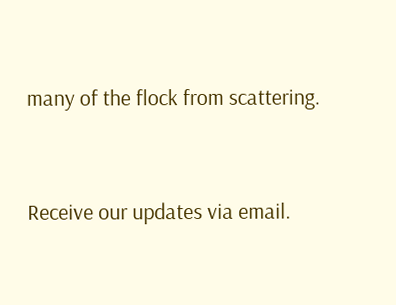many of the flock from scattering.



Receive our updates via email.